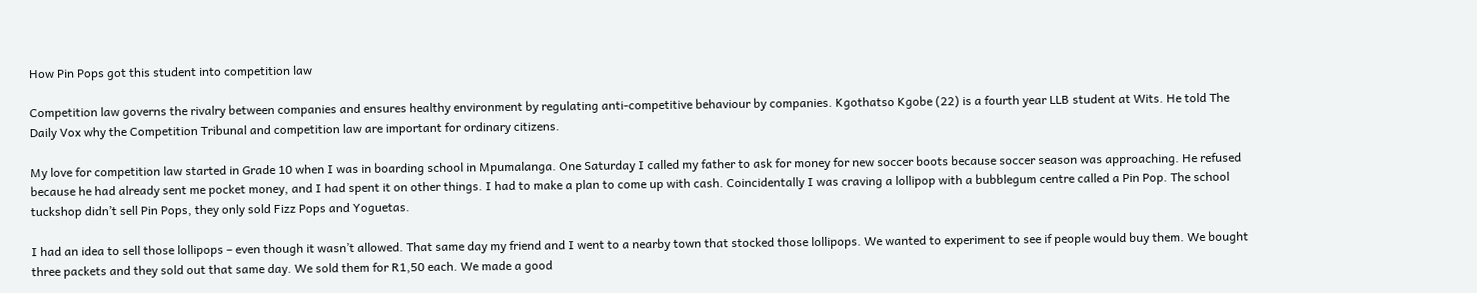How Pin Pops got this student into competition law

Competition law governs the rivalry between companies and ensures healthy environment by regulating anti-competitive behaviour by companies. Kgothatso Kgobe (22) is a fourth year LLB student at Wits. He told The Daily Vox why the Competition Tribunal and competition law are important for ordinary citizens.

My love for competition law started in Grade 10 when I was in boarding school in Mpumalanga. One Saturday I called my father to ask for money for new soccer boots because soccer season was approaching. He refused because he had already sent me pocket money, and I had spent it on other things. I had to make a plan to come up with cash. Coincidentally I was craving a lollipop with a bubblegum centre called a Pin Pop. The school tuckshop didn’t sell Pin Pops, they only sold Fizz Pops and Yoguetas.

I had an idea to sell those lollipops – even though it wasn’t allowed. That same day my friend and I went to a nearby town that stocked those lollipops. We wanted to experiment to see if people would buy them. We bought three packets and they sold out that same day. We sold them for R1,50 each. We made a good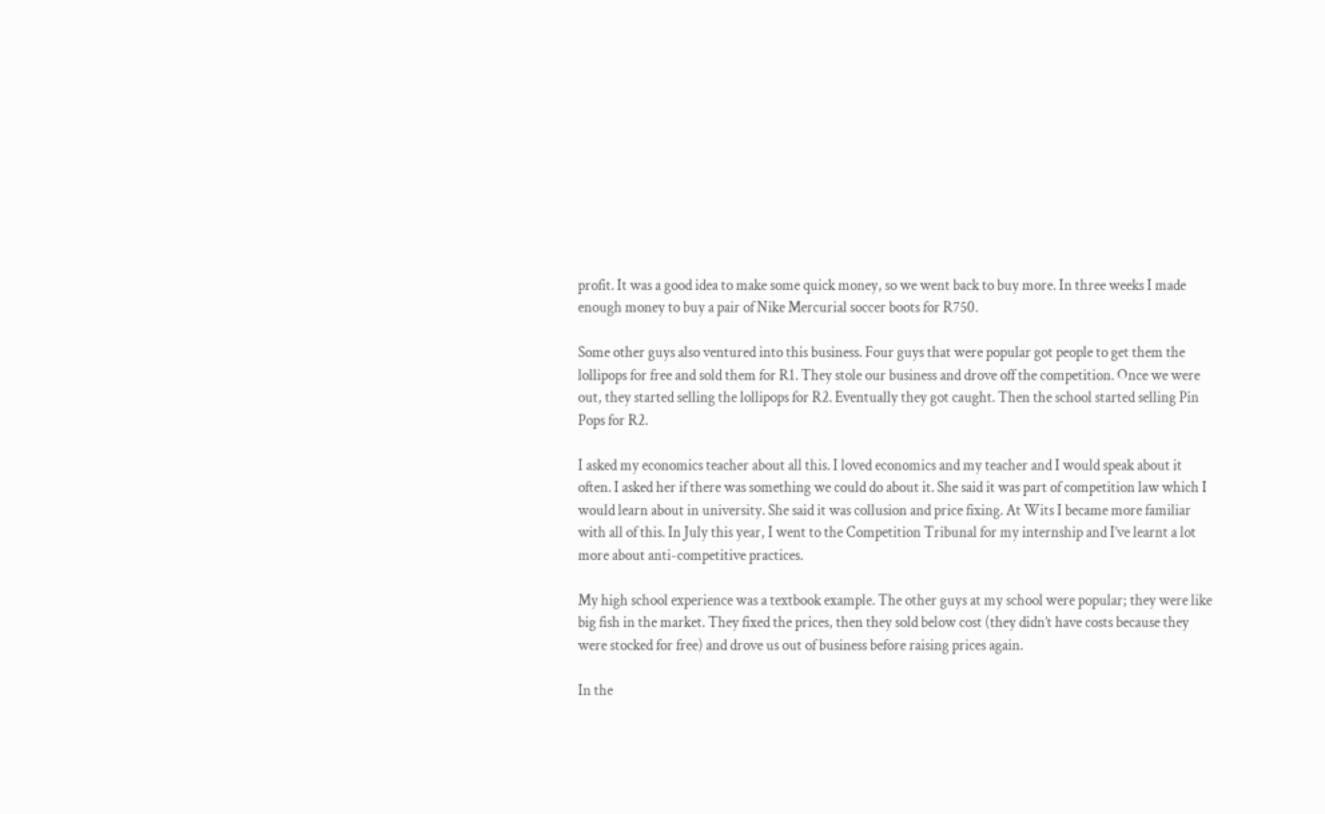profit. It was a good idea to make some quick money, so we went back to buy more. In three weeks I made enough money to buy a pair of Nike Mercurial soccer boots for R750.

Some other guys also ventured into this business. Four guys that were popular got people to get them the lollipops for free and sold them for R1. They stole our business and drove off the competition. Once we were out, they started selling the lollipops for R2. Eventually they got caught. Then the school started selling Pin Pops for R2.

I asked my economics teacher about all this. I loved economics and my teacher and I would speak about it often. I asked her if there was something we could do about it. She said it was part of competition law which I would learn about in university. She said it was collusion and price fixing. At Wits I became more familiar with all of this. In July this year, I went to the Competition Tribunal for my internship and I’ve learnt a lot more about anti-competitive practices.

My high school experience was a textbook example. The other guys at my school were popular; they were like big fish in the market. They fixed the prices, then they sold below cost (they didn’t have costs because they were stocked for free) and drove us out of business before raising prices again.

In the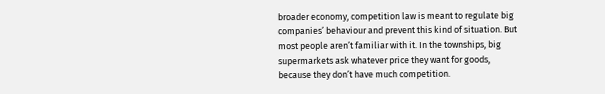broader economy, competition law is meant to regulate big companies’ behaviour and prevent this kind of situation. But most people aren’t familiar with it. In the townships, big supermarkets ask whatever price they want for goods, because they don’t have much competition.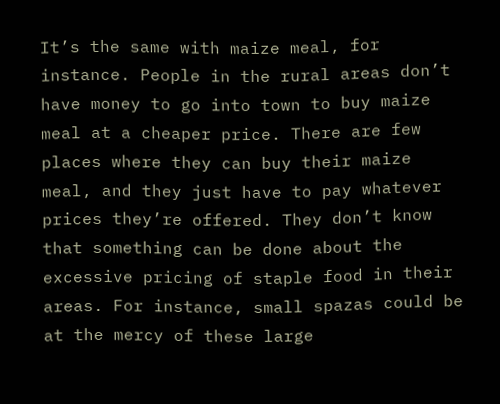It’s the same with maize meal, for instance. People in the rural areas don’t have money to go into town to buy maize meal at a cheaper price. There are few places where they can buy their maize meal, and they just have to pay whatever prices they’re offered. They don’t know that something can be done about the excessive pricing of staple food in their areas. For instance, small spazas could be at the mercy of these large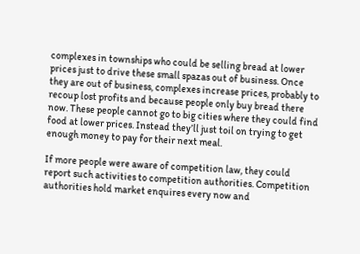complexes in townships who could be selling bread at lower prices just to drive these small spazas out of business. Once they are out of business, complexes increase prices, probably to recoup lost profits and because people only buy bread there now. These people cannot go to big cities where they could find food at lower prices. Instead they’ll just toil on trying to get enough money to pay for their next meal.

If more people were aware of competition law, they could report such activities to competition authorities. Competition authorities hold market enquires every now and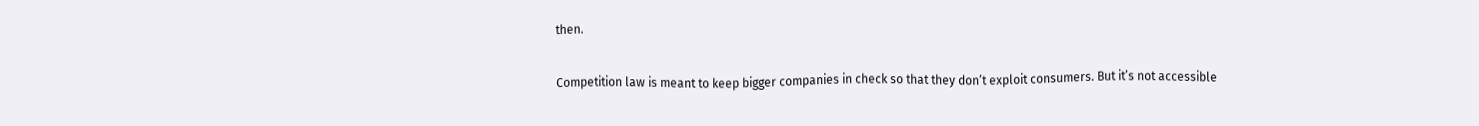then.

Competition law is meant to keep bigger companies in check so that they don’t exploit consumers. But it’s not accessible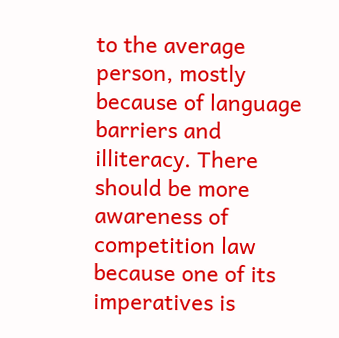to the average person, mostly because of language barriers and illiteracy. There should be more awareness of competition law because one of its imperatives is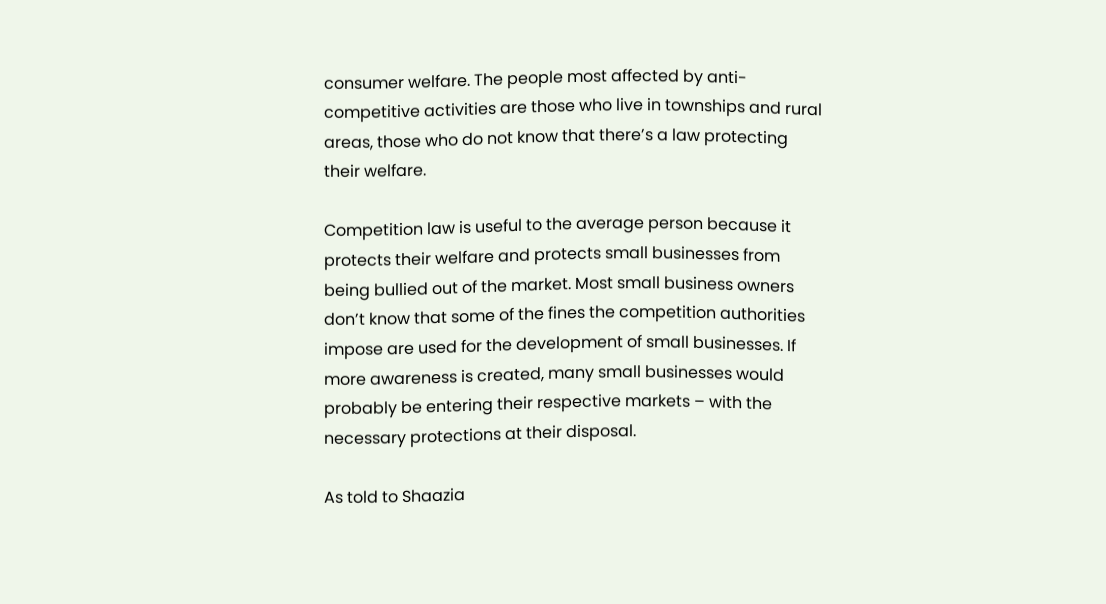consumer welfare. The people most affected by anti-competitive activities are those who live in townships and rural areas, those who do not know that there’s a law protecting their welfare.

Competition law is useful to the average person because it protects their welfare and protects small businesses from being bullied out of the market. Most small business owners don’t know that some of the fines the competition authorities impose are used for the development of small businesses. If more awareness is created, many small businesses would probably be entering their respective markets – with the necessary protections at their disposal.

As told to Shaazia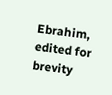Ebrahim, edited for brevity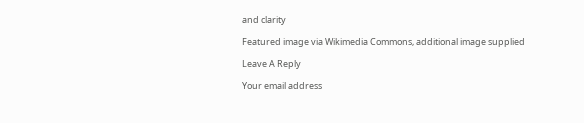and clarity

Featured image via Wikimedia Commons, additional image supplied

Leave A Reply

Your email address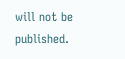will not be published.